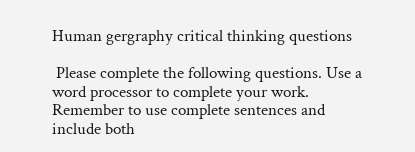Human gergraphy critical thinking questions

 Please complete the following questions. Use a word processor to complete your work. Remember to use complete sentences and include both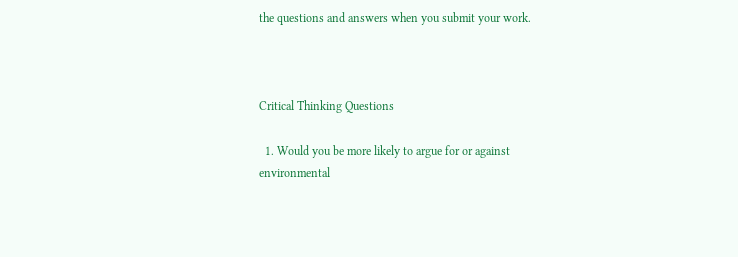the questions and answers when you submit your work.



Critical Thinking Questions

  1. Would you be more likely to argue for or against environmental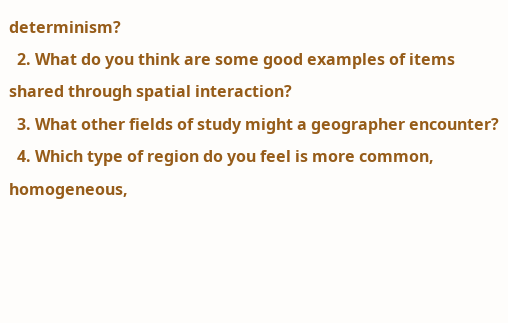determinism?
  2. What do you think are some good examples of items shared through spatial interaction?
  3. What other fields of study might a geographer encounter?
  4. Which type of region do you feel is more common, homogeneous,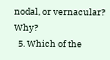nodal, or vernacular? Why?
  5. Which of the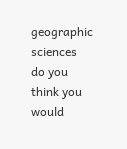geographic sciences do you think you would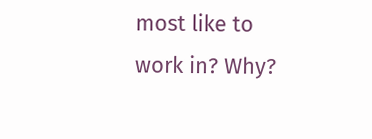most like to work in? Why?